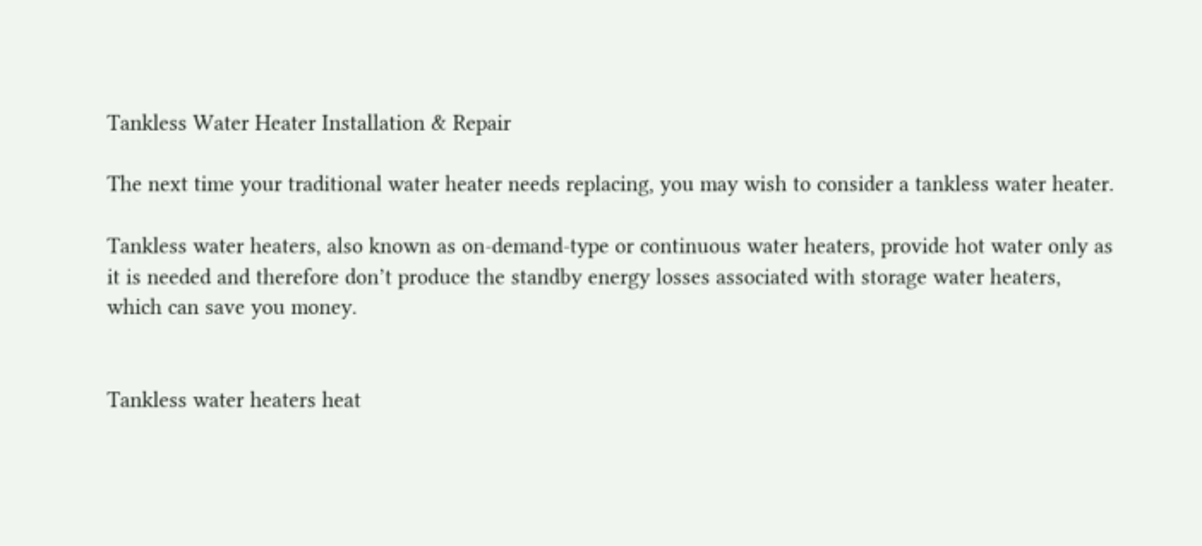Tankless Water Heater Installation & Repair

The next time your traditional water heater needs replacing, you may wish to consider a tankless water heater.

Tankless water heaters, also known as on-demand-type or continuous water heaters, provide hot water only as it is needed and therefore don’t produce the standby energy losses associated with storage water heaters, which can save you money.


Tankless water heaters heat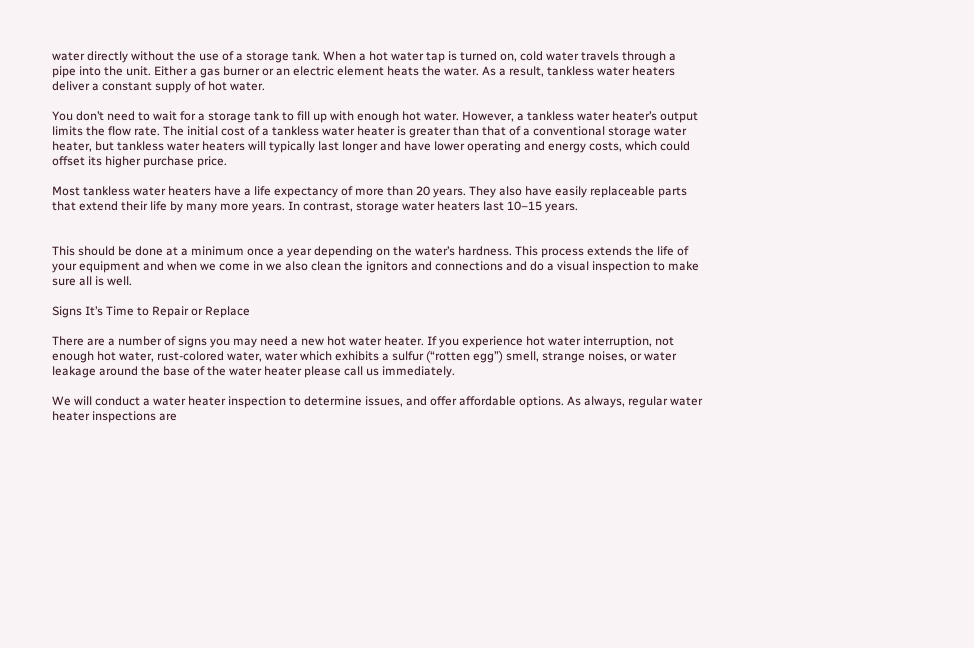water directly without the use of a storage tank. When a hot water tap is turned on, cold water travels through a pipe into the unit. Either a gas burner or an electric element heats the water. As a result, tankless water heaters deliver a constant supply of hot water.

You don’t need to wait for a storage tank to fill up with enough hot water. However, a tankless water heater’s output limits the flow rate. The initial cost of a tankless water heater is greater than that of a conventional storage water heater, but tankless water heaters will typically last longer and have lower operating and energy costs, which could offset its higher purchase price.

Most tankless water heaters have a life expectancy of more than 20 years. They also have easily replaceable parts that extend their life by many more years. In contrast, storage water heaters last 10–15 years.


This should be done at a minimum once a year depending on the water’s hardness. This process extends the life of your equipment and when we come in we also clean the ignitors and connections and do a visual inspection to make sure all is well.

Signs It’s Time to Repair or Replace

There are a number of signs you may need a new hot water heater. If you experience hot water interruption, not enough hot water, rust-colored water, water which exhibits a sulfur (“rotten egg”) smell, strange noises, or water leakage around the base of the water heater please call us immediately.

We will conduct a water heater inspection to determine issues, and offer affordable options. As always, regular water heater inspections are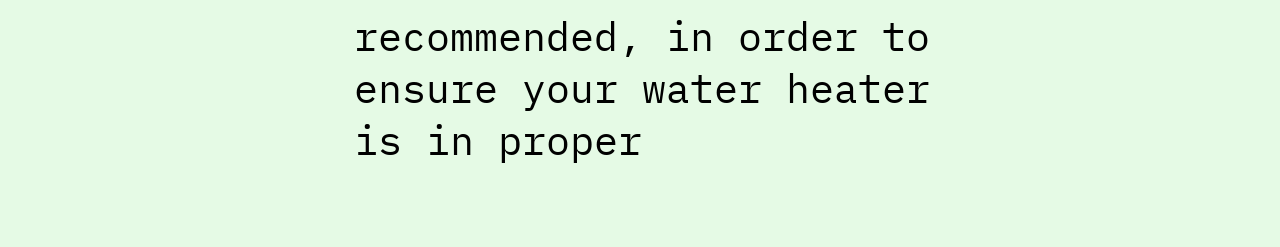recommended, in order to ensure your water heater is in proper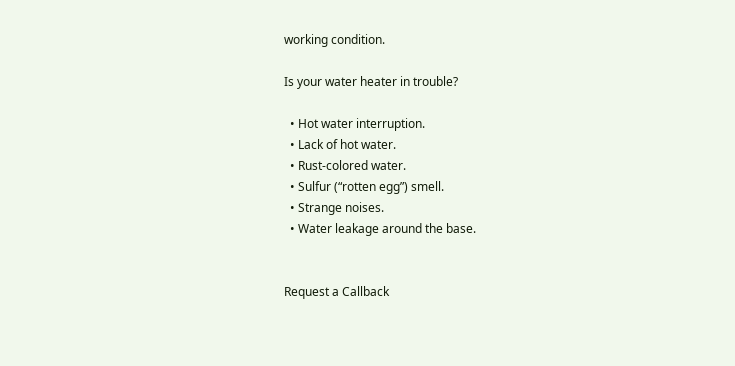working condition.

Is your water heater in trouble?

  • Hot water interruption.
  • Lack of hot water.
  • Rust-colored water.
  • Sulfur (“rotten egg”) smell.
  • Strange noises.
  • Water leakage around the base.


Request a Callback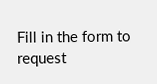Fill in the form to request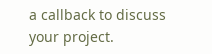a callback to discuss your project.